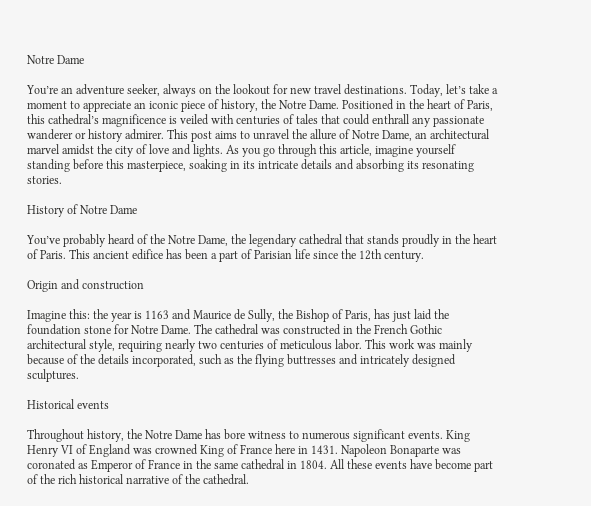Notre Dame

You’re an adventure seeker, always on the lookout for new travel destinations. Today, let’s take a moment to appreciate an iconic piece of history, the Notre Dame. Positioned in the heart of Paris, this cathedral’s magnificence is veiled with centuries of tales that could enthrall any passionate wanderer or history admirer. This post aims to unravel the allure of Notre Dame, an architectural marvel amidst the city of love and lights. As you go through this article, imagine yourself standing before this masterpiece, soaking in its intricate details and absorbing its resonating stories.

History of Notre Dame

You’ve probably heard of the Notre Dame, the legendary cathedral that stands proudly in the heart of Paris. This ancient edifice has been a part of Parisian life since the 12th century.

Origin and construction

Imagine this: the year is 1163 and Maurice de Sully, the Bishop of Paris, has just laid the foundation stone for Notre Dame. The cathedral was constructed in the French Gothic architectural style, requiring nearly two centuries of meticulous labor. This work was mainly because of the details incorporated, such as the flying buttresses and intricately designed sculptures.

Historical events

Throughout history, the Notre Dame has bore witness to numerous significant events. King Henry VI of England was crowned King of France here in 1431. Napoleon Bonaparte was coronated as Emperor of France in the same cathedral in 1804. All these events have become part of the rich historical narrative of the cathedral.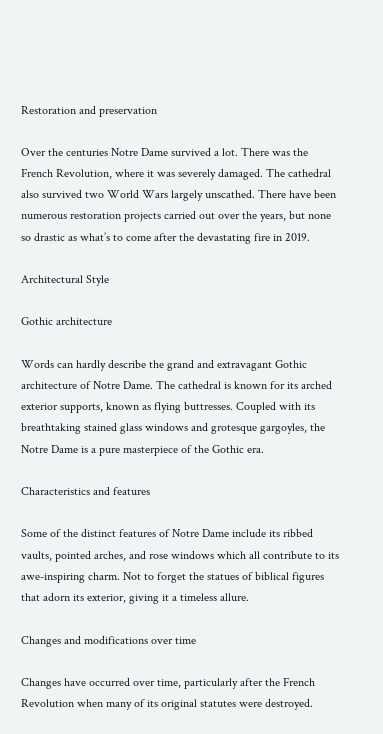Restoration and preservation

Over the centuries Notre Dame survived a lot. There was the French Revolution, where it was severely damaged. The cathedral also survived two World Wars largely unscathed. There have been numerous restoration projects carried out over the years, but none so drastic as what’s to come after the devastating fire in 2019.

Architectural Style

Gothic architecture

Words can hardly describe the grand and extravagant Gothic architecture of Notre Dame. The cathedral is known for its arched exterior supports, known as flying buttresses. Coupled with its breathtaking stained glass windows and grotesque gargoyles, the Notre Dame is a pure masterpiece of the Gothic era.

Characteristics and features

Some of the distinct features of Notre Dame include its ribbed vaults, pointed arches, and rose windows which all contribute to its awe-inspiring charm. Not to forget the statues of biblical figures that adorn its exterior, giving it a timeless allure.

Changes and modifications over time

Changes have occurred over time, particularly after the French Revolution when many of its original statutes were destroyed.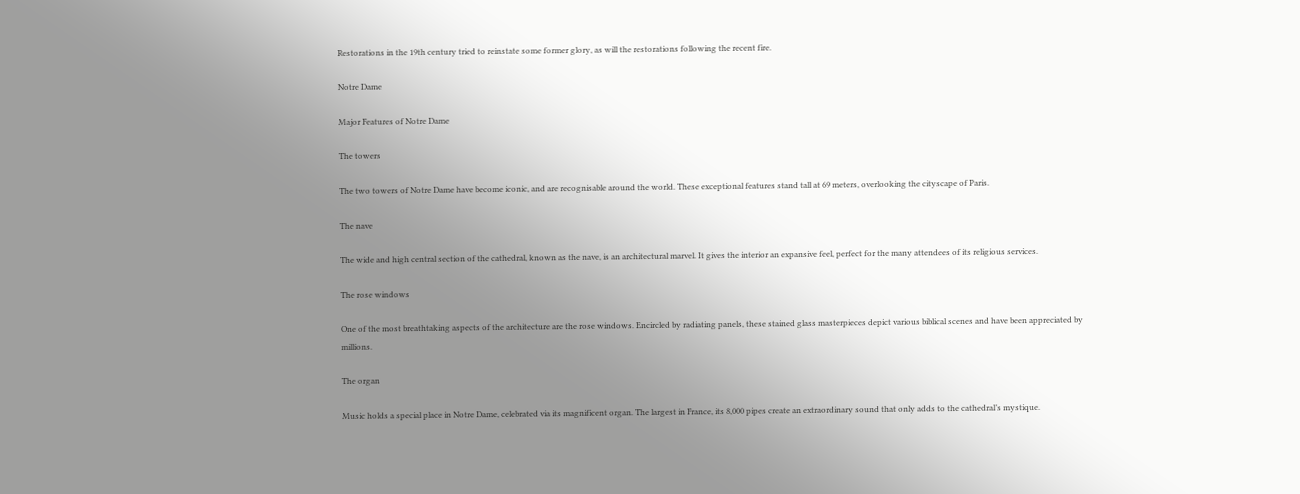Restorations in the 19th century tried to reinstate some former glory, as will the restorations following the recent fire.

Notre Dame

Major Features of Notre Dame

The towers

The two towers of Notre Dame have become iconic, and are recognisable around the world. These exceptional features stand tall at 69 meters, overlooking the cityscape of Paris.

The nave

The wide and high central section of the cathedral, known as the nave, is an architectural marvel. It gives the interior an expansive feel, perfect for the many attendees of its religious services.

The rose windows

One of the most breathtaking aspects of the architecture are the rose windows. Encircled by radiating panels, these stained glass masterpieces depict various biblical scenes and have been appreciated by millions.

The organ

Music holds a special place in Notre Dame, celebrated via its magnificent organ. The largest in France, its 8,000 pipes create an extraordinary sound that only adds to the cathedral’s mystique.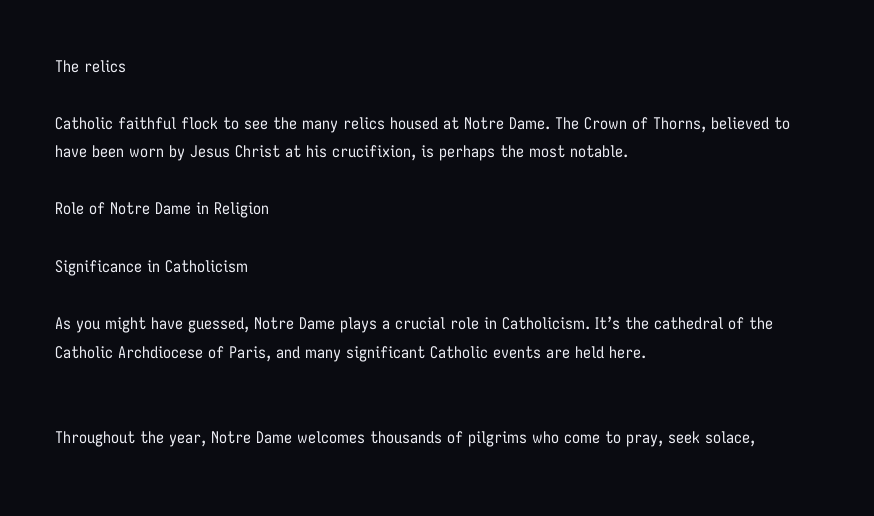The relics

Catholic faithful flock to see the many relics housed at Notre Dame. The Crown of Thorns, believed to have been worn by Jesus Christ at his crucifixion, is perhaps the most notable.

Role of Notre Dame in Religion

Significance in Catholicism

As you might have guessed, Notre Dame plays a crucial role in Catholicism. It’s the cathedral of the Catholic Archdiocese of Paris, and many significant Catholic events are held here.


Throughout the year, Notre Dame welcomes thousands of pilgrims who come to pray, seek solace,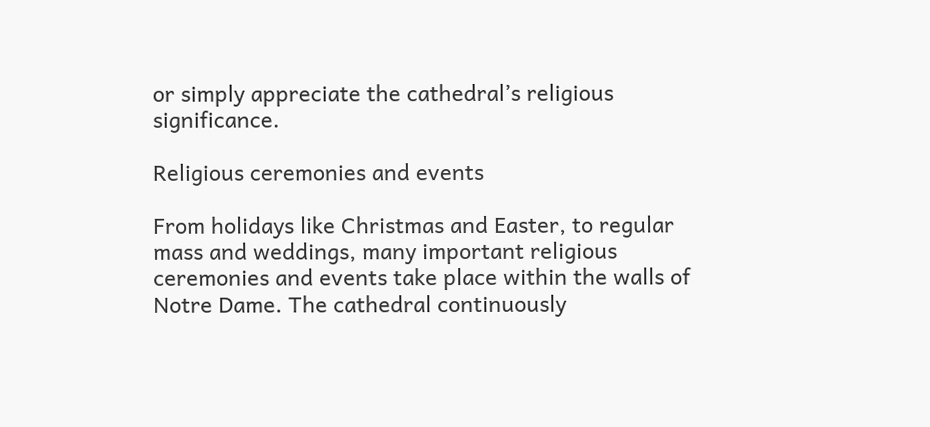or simply appreciate the cathedral’s religious significance.

Religious ceremonies and events

From holidays like Christmas and Easter, to regular mass and weddings, many important religious ceremonies and events take place within the walls of Notre Dame. The cathedral continuously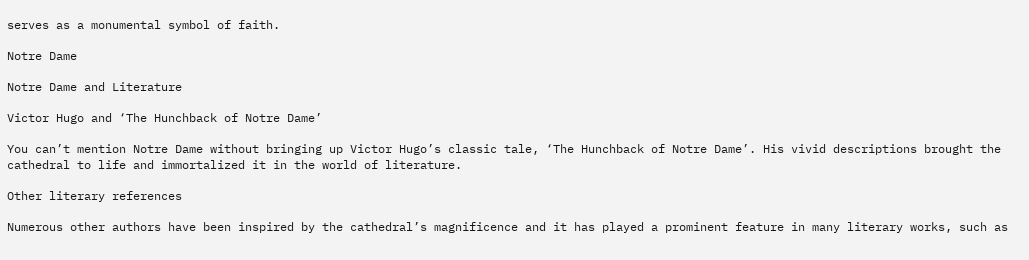serves as a monumental symbol of faith.

Notre Dame

Notre Dame and Literature

Victor Hugo and ‘The Hunchback of Notre Dame’

You can’t mention Notre Dame without bringing up Victor Hugo’s classic tale, ‘The Hunchback of Notre Dame’. His vivid descriptions brought the cathedral to life and immortalized it in the world of literature.

Other literary references

Numerous other authors have been inspired by the cathedral’s magnificence and it has played a prominent feature in many literary works, such as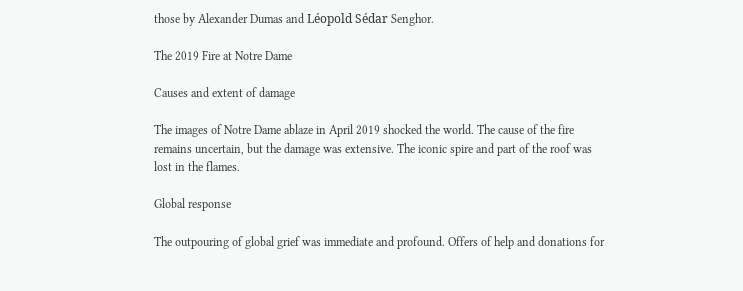those by Alexander Dumas and Léopold Sédar Senghor.

The 2019 Fire at Notre Dame

Causes and extent of damage

The images of Notre Dame ablaze in April 2019 shocked the world. The cause of the fire remains uncertain, but the damage was extensive. The iconic spire and part of the roof was lost in the flames.

Global response

The outpouring of global grief was immediate and profound. Offers of help and donations for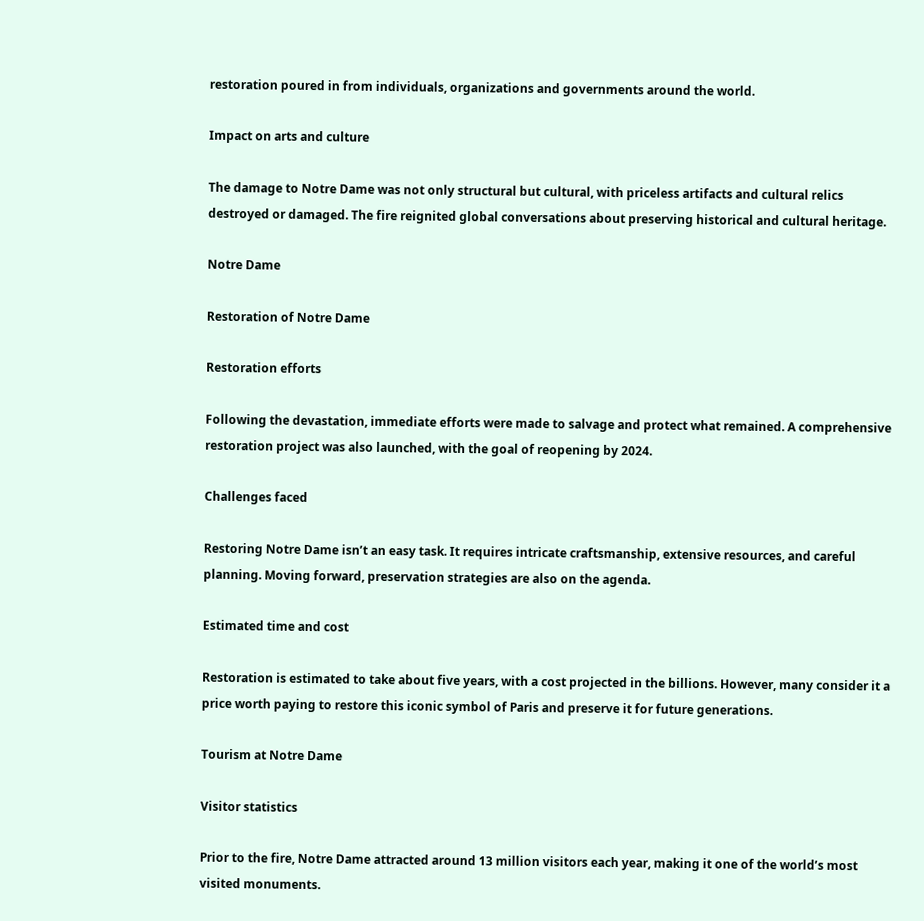restoration poured in from individuals, organizations and governments around the world.

Impact on arts and culture

The damage to Notre Dame was not only structural but cultural, with priceless artifacts and cultural relics destroyed or damaged. The fire reignited global conversations about preserving historical and cultural heritage.

Notre Dame

Restoration of Notre Dame

Restoration efforts

Following the devastation, immediate efforts were made to salvage and protect what remained. A comprehensive restoration project was also launched, with the goal of reopening by 2024.

Challenges faced

Restoring Notre Dame isn’t an easy task. It requires intricate craftsmanship, extensive resources, and careful planning. Moving forward, preservation strategies are also on the agenda.

Estimated time and cost

Restoration is estimated to take about five years, with a cost projected in the billions. However, many consider it a price worth paying to restore this iconic symbol of Paris and preserve it for future generations.

Tourism at Notre Dame

Visitor statistics

Prior to the fire, Notre Dame attracted around 13 million visitors each year, making it one of the world’s most visited monuments.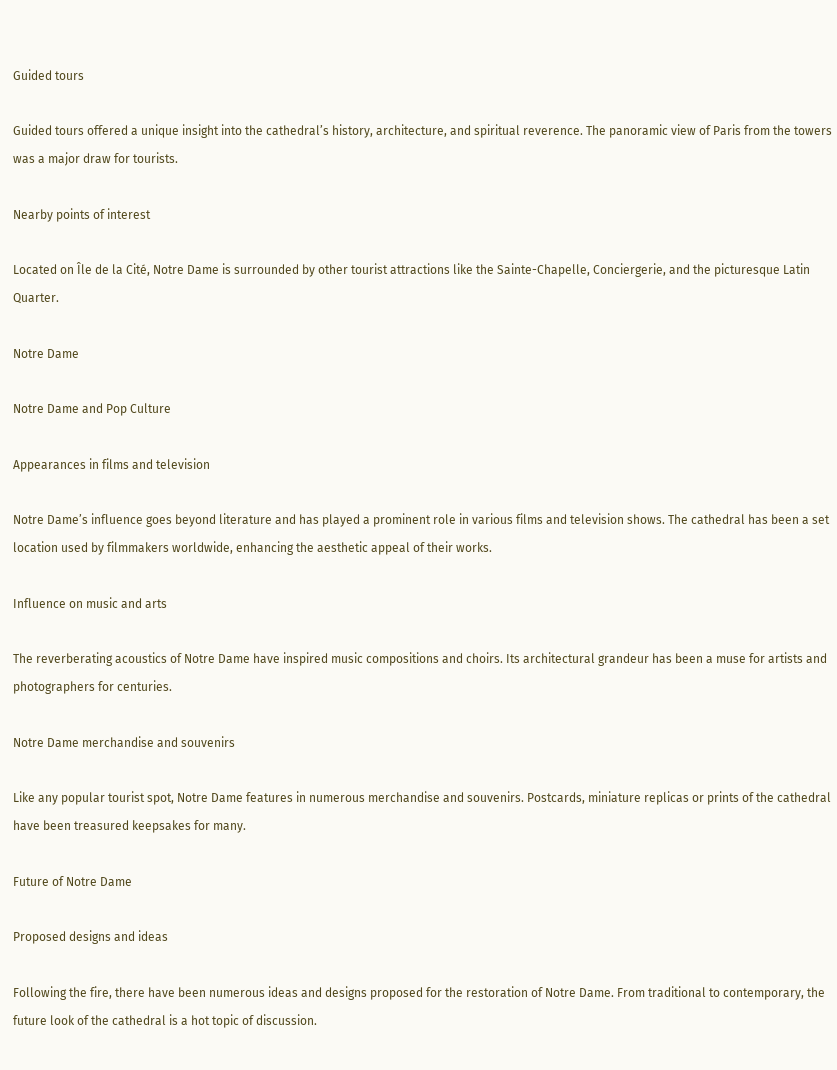Guided tours

Guided tours offered a unique insight into the cathedral’s history, architecture, and spiritual reverence. The panoramic view of Paris from the towers was a major draw for tourists.

Nearby points of interest

Located on Île de la Cité, Notre Dame is surrounded by other tourist attractions like the Sainte-Chapelle, Conciergerie, and the picturesque Latin Quarter.

Notre Dame

Notre Dame and Pop Culture

Appearances in films and television

Notre Dame’s influence goes beyond literature and has played a prominent role in various films and television shows. The cathedral has been a set location used by filmmakers worldwide, enhancing the aesthetic appeal of their works.

Influence on music and arts

The reverberating acoustics of Notre Dame have inspired music compositions and choirs. Its architectural grandeur has been a muse for artists and photographers for centuries.

Notre Dame merchandise and souvenirs

Like any popular tourist spot, Notre Dame features in numerous merchandise and souvenirs. Postcards, miniature replicas or prints of the cathedral have been treasured keepsakes for many.

Future of Notre Dame

Proposed designs and ideas

Following the fire, there have been numerous ideas and designs proposed for the restoration of Notre Dame. From traditional to contemporary, the future look of the cathedral is a hot topic of discussion.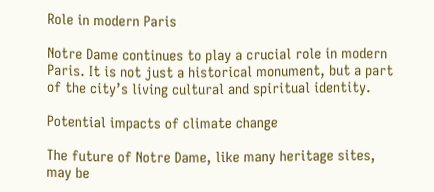Role in modern Paris

Notre Dame continues to play a crucial role in modern Paris. It is not just a historical monument, but a part of the city’s living cultural and spiritual identity.

Potential impacts of climate change

The future of Notre Dame, like many heritage sites, may be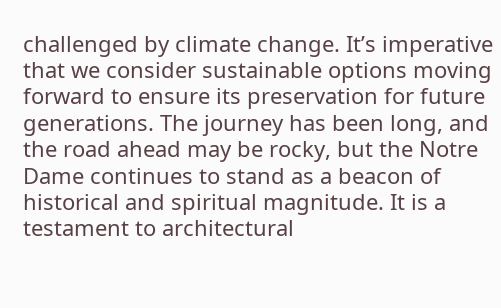challenged by climate change. It’s imperative that we consider sustainable options moving forward to ensure its preservation for future generations. The journey has been long, and the road ahead may be rocky, but the Notre Dame continues to stand as a beacon of historical and spiritual magnitude. It is a testament to architectural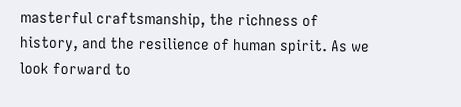masterful craftsmanship, the richness of history, and the resilience of human spirit. As we look forward to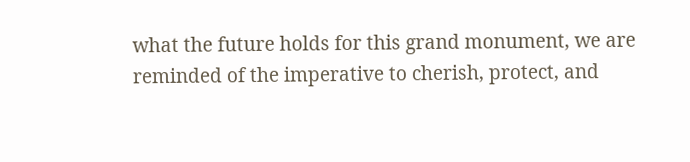what the future holds for this grand monument, we are reminded of the imperative to cherish, protect, and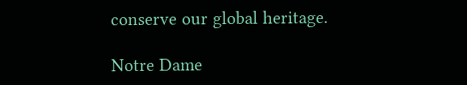conserve our global heritage.

Notre Dame